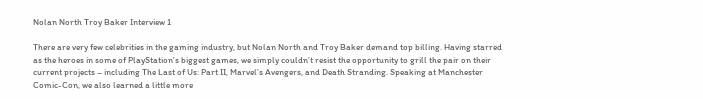Nolan North Troy Baker Interview 1

There are very few celebrities in the gaming industry, but Nolan North and Troy Baker demand top billing. Having starred as the heroes in some of PlayStation’s biggest games, we simply couldn’t resist the opportunity to grill the pair on their current projects – including The Last of Us: Part II, Marvel’s Avengers, and Death Stranding. Speaking at Manchester Comic-Con, we also learned a little more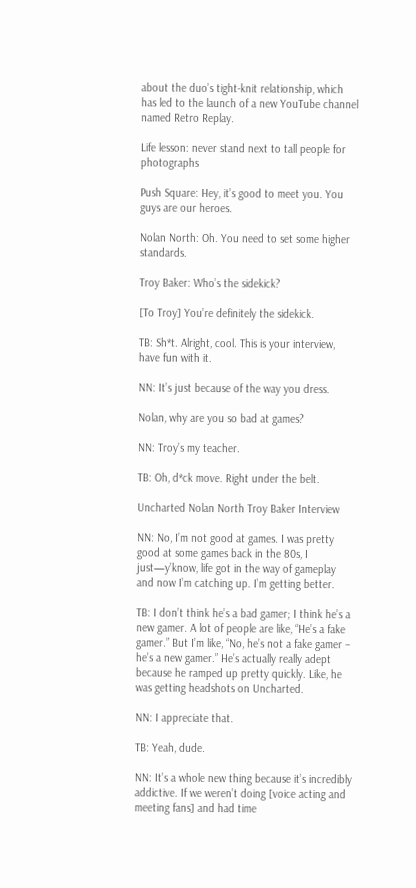about the duo’s tight-knit relationship, which has led to the launch of a new YouTube channel named Retro Replay.

Life lesson: never stand next to tall people for photographs

Push Square: Hey, it’s good to meet you. You guys are our heroes.

Nolan North: Oh. You need to set some higher standards.

Troy Baker: Who’s the sidekick?

[To Troy] You’re definitely the sidekick.

TB: Sh*t. Alright, cool. This is your interview, have fun with it.

NN: It’s just because of the way you dress.

Nolan, why are you so bad at games?

NN: Troy’s my teacher.

TB: Oh, d*ck move. Right under the belt.

Uncharted Nolan North Troy Baker Interview

NN: No, I’m not good at games. I was pretty good at some games back in the 80s, I just—y’know, life got in the way of gameplay and now I’m catching up. I’m getting better.

TB: I don’t think he’s a bad gamer; I think he’s a new gamer. A lot of people are like, “He’s a fake gamer.” But I’m like, “No, he’s not a fake gamer – he’s a new gamer.” He’s actually really adept because he ramped up pretty quickly. Like, he was getting headshots on Uncharted.

NN: I appreciate that.

TB: Yeah, dude.

NN: It’s a whole new thing because it’s incredibly addictive. If we weren’t doing [voice acting and meeting fans] and had time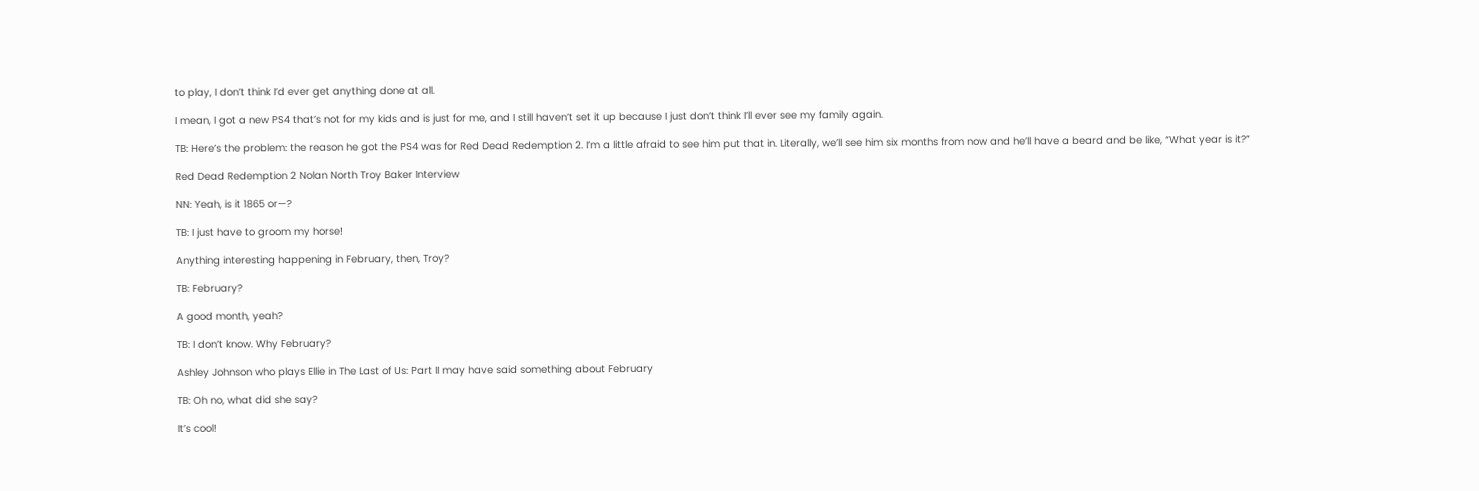to play, I don’t think I’d ever get anything done at all.

I mean, I got a new PS4 that’s not for my kids and is just for me, and I still haven’t set it up because I just don’t think I’ll ever see my family again.

TB: Here’s the problem: the reason he got the PS4 was for Red Dead Redemption 2. I’m a little afraid to see him put that in. Literally, we’ll see him six months from now and he’ll have a beard and be like, “What year is it?”

Red Dead Redemption 2 Nolan North Troy Baker Interview

NN: Yeah, is it 1865 or—?

TB: I just have to groom my horse!

Anything interesting happening in February, then, Troy?

TB: February?

A good month, yeah?

TB: I don’t know. Why February?

Ashley Johnson who plays Ellie in The Last of Us: Part II may have said something about February

TB: Oh no, what did she say?

It’s cool!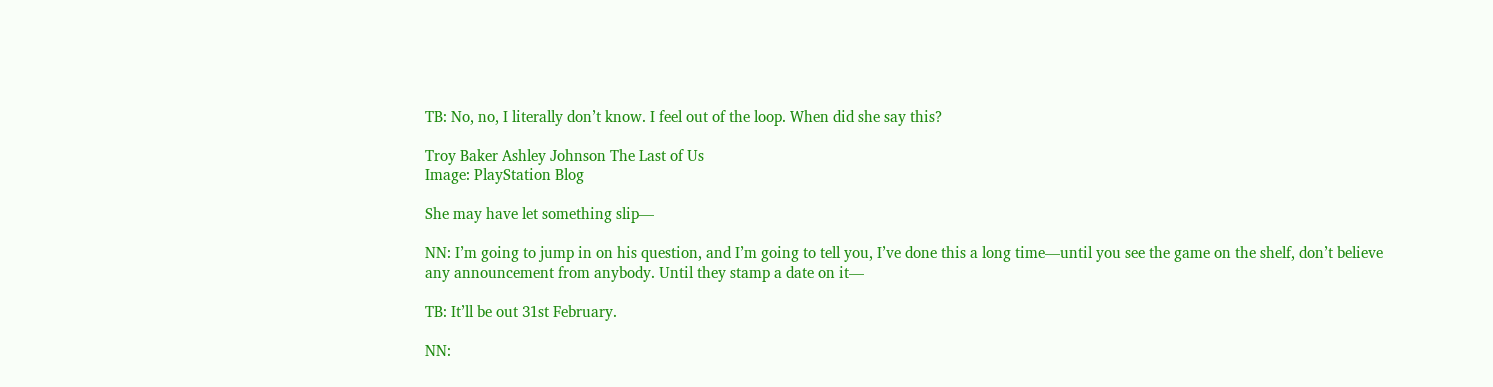TB: No, no, I literally don’t know. I feel out of the loop. When did she say this?

Troy Baker Ashley Johnson The Last of Us
Image: PlayStation Blog

She may have let something slip—

NN: I’m going to jump in on his question, and I’m going to tell you, I’ve done this a long time—until you see the game on the shelf, don’t believe any announcement from anybody. Until they stamp a date on it—

TB: It’ll be out 31st February.

NN: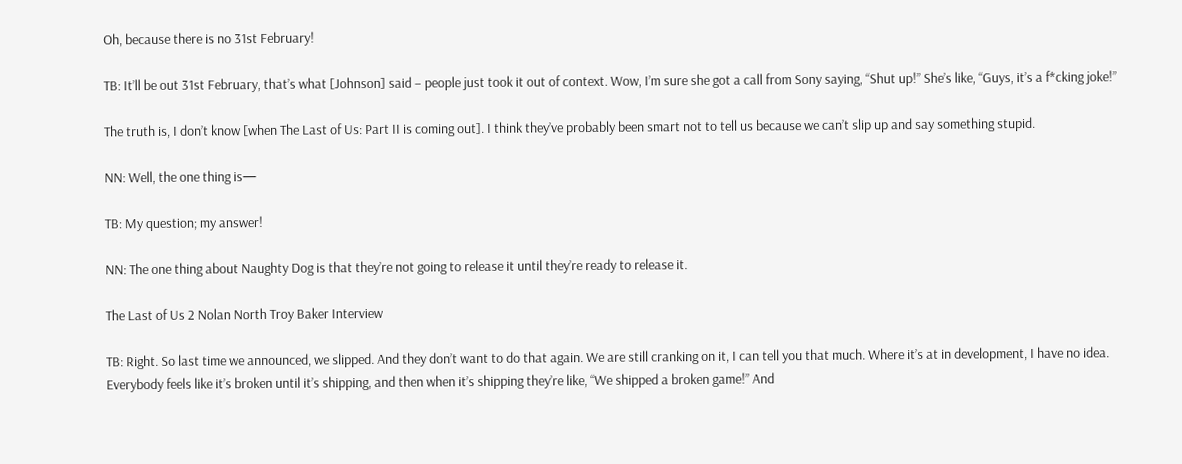Oh, because there is no 31st February!

TB: It’ll be out 31st February, that’s what [Johnson] said – people just took it out of context. Wow, I’m sure she got a call from Sony saying, “Shut up!” She’s like, “Guys, it’s a f*cking joke!”

The truth is, I don’t know [when The Last of Us: Part II is coming out]. I think they’ve probably been smart not to tell us because we can’t slip up and say something stupid.

NN: Well, the one thing is—

TB: My question; my answer!

NN: The one thing about Naughty Dog is that they’re not going to release it until they’re ready to release it.

The Last of Us 2 Nolan North Troy Baker Interview

TB: Right. So last time we announced, we slipped. And they don’t want to do that again. We are still cranking on it, I can tell you that much. Where it’s at in development, I have no idea. Everybody feels like it’s broken until it’s shipping, and then when it’s shipping they’re like, “We shipped a broken game!” And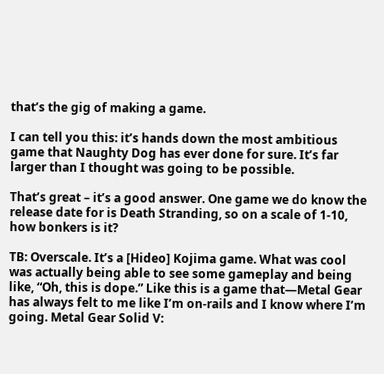that’s the gig of making a game.

I can tell you this: it’s hands down the most ambitious game that Naughty Dog has ever done for sure. It’s far larger than I thought was going to be possible.

That’s great – it’s a good answer. One game we do know the release date for is Death Stranding, so on a scale of 1-10, how bonkers is it?

TB: Overscale. It’s a [Hideo] Kojima game. What was cool was actually being able to see some gameplay and being like, “Oh, this is dope.” Like this is a game that—Metal Gear has always felt to me like I’m on-rails and I know where I’m going. Metal Gear Solid V: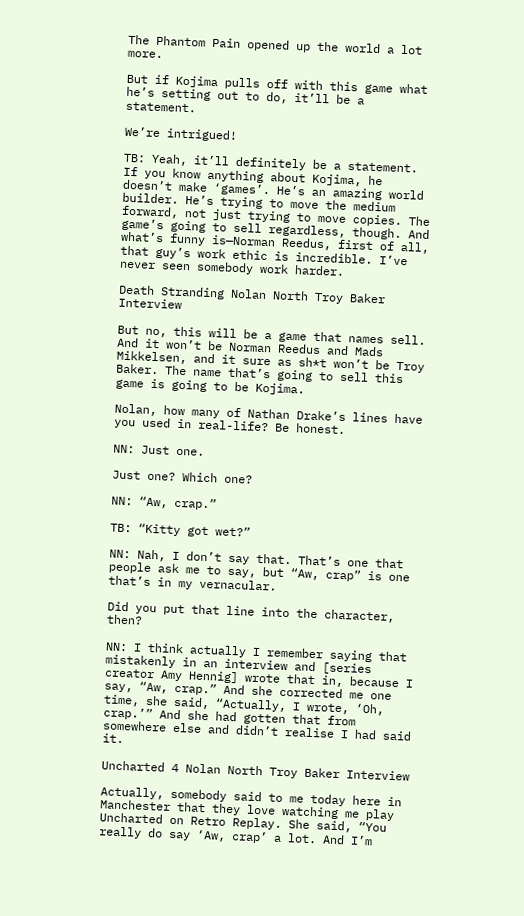The Phantom Pain opened up the world a lot more.

But if Kojima pulls off with this game what he’s setting out to do, it’ll be a statement.

We’re intrigued!

TB: Yeah, it’ll definitely be a statement. If you know anything about Kojima, he doesn’t make ‘games’. He’s an amazing world builder. He’s trying to move the medium forward, not just trying to move copies. The game’s going to sell regardless, though. And what’s funny is—Norman Reedus, first of all, that guy’s work ethic is incredible. I’ve never seen somebody work harder.

Death Stranding Nolan North Troy Baker Interview

But no, this will be a game that names sell. And it won’t be Norman Reedus and Mads Mikkelsen, and it sure as sh*t won’t be Troy Baker. The name that’s going to sell this game is going to be Kojima.

Nolan, how many of Nathan Drake’s lines have you used in real-life? Be honest.

NN: Just one.

Just one? Which one?

NN: “Aw, crap.”

TB: “Kitty got wet?”

NN: Nah, I don’t say that. That’s one that people ask me to say, but “Aw, crap” is one that’s in my vernacular.

Did you put that line into the character, then?

NN: I think actually I remember saying that mistakenly in an interview and [series creator Amy Hennig] wrote that in, because I say, “Aw, crap.” And she corrected me one time, she said, “Actually, I wrote, ‘Oh, crap.’” And she had gotten that from somewhere else and didn’t realise I had said it.

Uncharted 4 Nolan North Troy Baker Interview

Actually, somebody said to me today here in Manchester that they love watching me play Uncharted on Retro Replay. She said, “You really do say ‘Aw, crap’ a lot. And I’m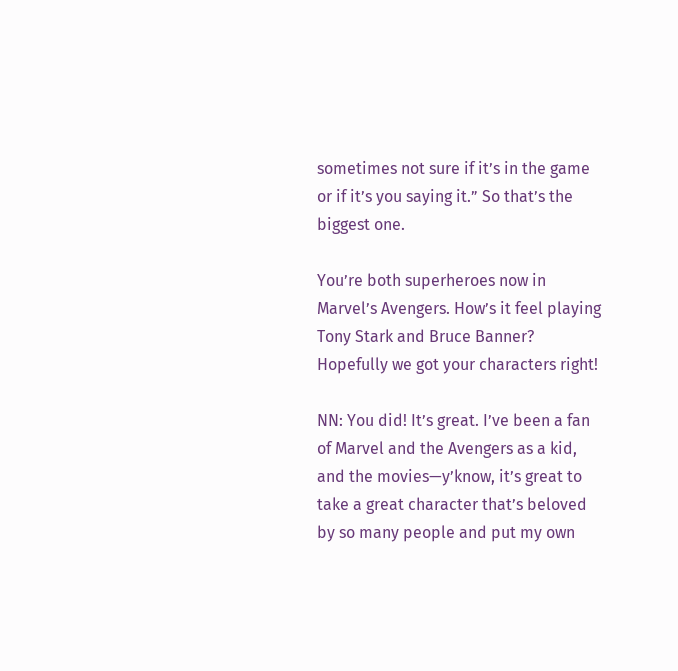sometimes not sure if it’s in the game or if it’s you saying it.” So that’s the biggest one.

You’re both superheroes now in Marvel’s Avengers. How’s it feel playing Tony Stark and Bruce Banner? Hopefully we got your characters right!

NN: You did! It’s great. I’ve been a fan of Marvel and the Avengers as a kid, and the movies—y’know, it’s great to take a great character that’s beloved by so many people and put my own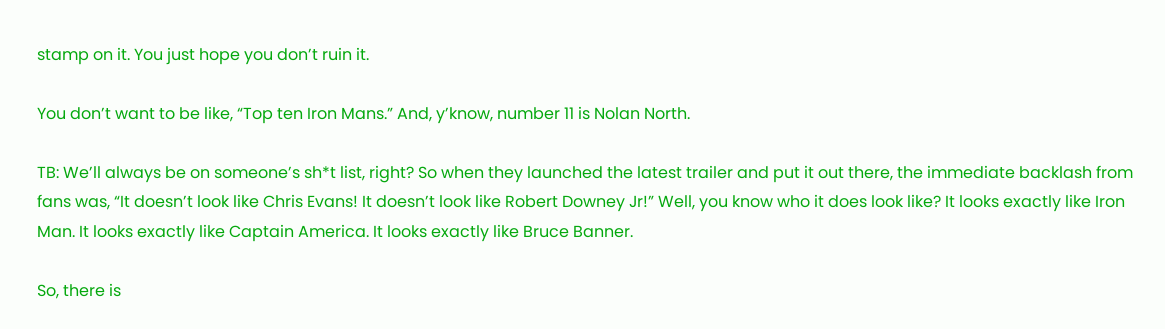stamp on it. You just hope you don’t ruin it.

You don’t want to be like, “Top ten Iron Mans.” And, y’know, number 11 is Nolan North.

TB: We’ll always be on someone’s sh*t list, right? So when they launched the latest trailer and put it out there, the immediate backlash from fans was, “It doesn’t look like Chris Evans! It doesn’t look like Robert Downey Jr!” Well, you know who it does look like? It looks exactly like Iron Man. It looks exactly like Captain America. It looks exactly like Bruce Banner.

So, there is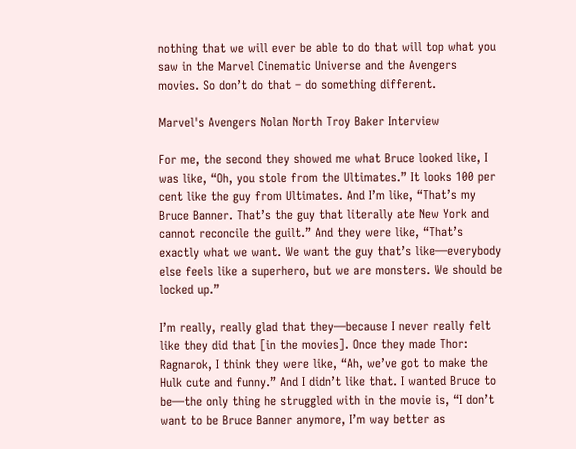nothing that we will ever be able to do that will top what you saw in the Marvel Cinematic Universe and the Avengers movies. So don’t do that – do something different.

Marvel's Avengers Nolan North Troy Baker Interview

For me, the second they showed me what Bruce looked like, I was like, “Oh, you stole from the Ultimates.” It looks 100 per cent like the guy from Ultimates. And I’m like, “That’s my Bruce Banner. That’s the guy that literally ate New York and cannot reconcile the guilt.” And they were like, “That’s exactly what we want. We want the guy that’s like—everybody else feels like a superhero, but we are monsters. We should be locked up.”

I’m really, really glad that they—because I never really felt like they did that [in the movies]. Once they made Thor: Ragnarok, I think they were like, “Ah, we’ve got to make the Hulk cute and funny.” And I didn’t like that. I wanted Bruce to be—the only thing he struggled with in the movie is, “I don’t want to be Bruce Banner anymore, I’m way better as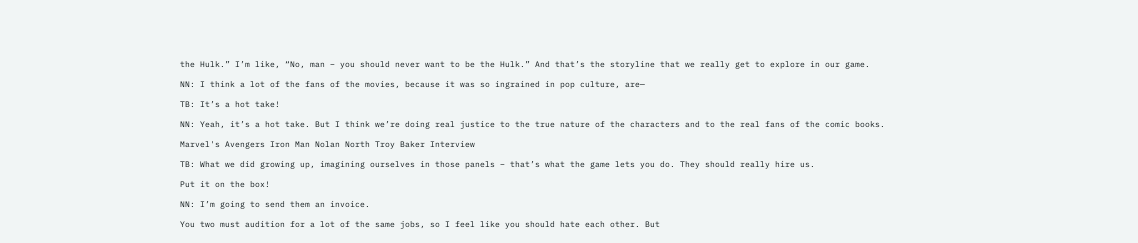the Hulk.” I’m like, “No, man – you should never want to be the Hulk.” And that’s the storyline that we really get to explore in our game.

NN: I think a lot of the fans of the movies, because it was so ingrained in pop culture, are—

TB: It’s a hot take!

NN: Yeah, it’s a hot take. But I think we’re doing real justice to the true nature of the characters and to the real fans of the comic books.

Marvel's Avengers Iron Man Nolan North Troy Baker Interview

TB: What we did growing up, imagining ourselves in those panels – that’s what the game lets you do. They should really hire us.

Put it on the box!

NN: I’m going to send them an invoice.

You two must audition for a lot of the same jobs, so I feel like you should hate each other. But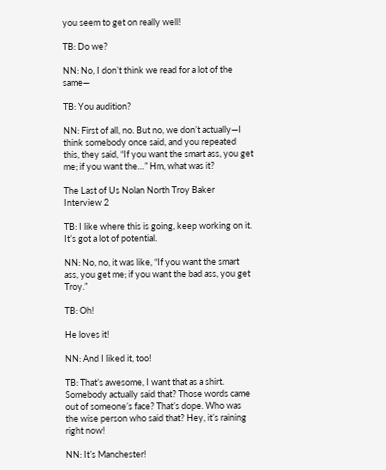you seem to get on really well!

TB: Do we?

NN: No, I don’t think we read for a lot of the same—

TB: You audition?

NN: First of all, no. But no, we don’t actually—I think somebody once said, and you repeated this, they said, “If you want the smart ass, you get me; if you want the…” Hm, what was it?

The Last of Us Nolan North Troy Baker Interview 2

TB: I like where this is going, keep working on it. It’s got a lot of potential.

NN: No, no, it was like, “If you want the smart ass, you get me; if you want the bad ass, you get Troy.”

TB: Oh!

He loves it!

NN: And I liked it, too!

TB: That’s awesome, I want that as a shirt. Somebody actually said that? Those words came out of someone’s face? That’s dope. Who was the wise person who said that? Hey, it’s raining right now!

NN: It’s Manchester!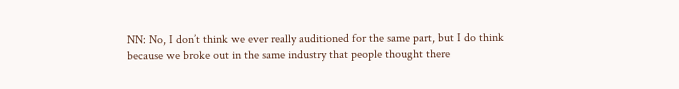NN: No, I don’t think we ever really auditioned for the same part, but I do think because we broke out in the same industry that people thought there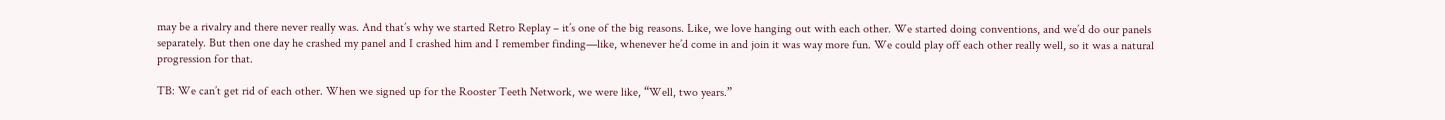may be a rivalry and there never really was. And that’s why we started Retro Replay – it’s one of the big reasons. Like, we love hanging out with each other. We started doing conventions, and we’d do our panels separately. But then one day he crashed my panel and I crashed him and I remember finding—like, whenever he’d come in and join it was way more fun. We could play off each other really well, so it was a natural progression for that.

TB: We can’t get rid of each other. When we signed up for the Rooster Teeth Network, we were like, “Well, two years.”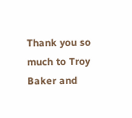Thank you so much to Troy Baker and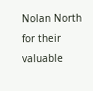Nolan North for their valuable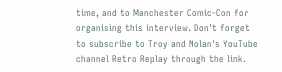time, and to Manchester Comic-Con for organising this interview. Don't forget to subscribe to Troy and Nolan's YouTube channel Retro Replay through the link.